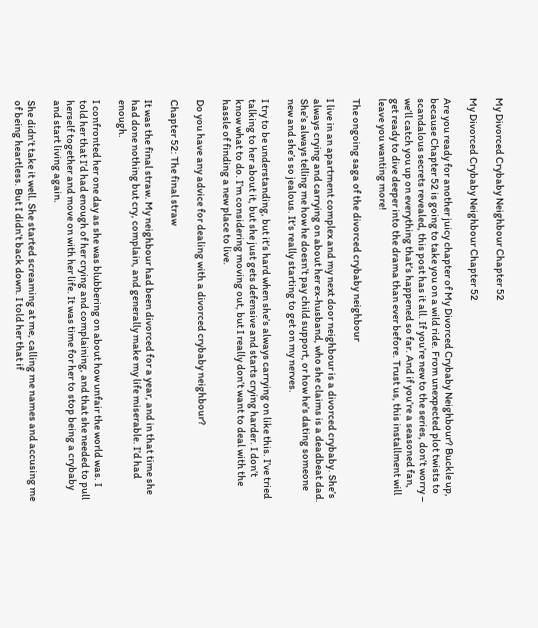My Divorced Crybaby Neighbour Chapter 52

My Divorced Crybaby Neighbour Chapter 52

Are you ready for another juicy chapter of My Divorced Crybaby Neighbour? Buckle up, because Chapter 52 is going to take you on a wild ride. From unexpected plot twists to scandalous secrets revealed, this post has it all. If you’re new to the series, don’t worry – we’ll catch you up on everything that’s happened so far. And if you’re a seasoned fan, get ready to dive deeper into the drama than ever before. Trust us, this installment will leave you wanting more!

The ongoing saga of the divorced crybaby neighbour

I live in an apartment complex and my next door neighbour is a divorced crybaby. She’s always crying and carrying on about her ex-husband, who she claims is a deadbeat dad. She’s always telling me how he doesn’t pay child support, or how he’s dating someone new and she’s so jealous. It’s really starting to get on my nerves.

I try to be understanding, but it’s hard when she’s always carrying on like this. I’ve tried talking to her about it, but she just gets defensive and starts crying harder. I don’t know what to do. I’m considering moving out, but I really don’t want to deal with the hassle of finding a new place to live.

Do you have any advice for dealing with a divorced crybaby neighbour?

Chapter 52: The final straw

It was the final straw. My neighbour had been divorced for a year, and in that time she had done nothing but cry, complain, and generally make my life miserable. I’d had enough.

I confronted her one day as she was blubbering on about how unfair the world was. I told her that I’d had enough of her crying and complaining, and that she needed to pull herself together and move on with her life. It was time for her to stop being a crybaby and start living again.

She didn’t take it well. She started screaming at me, calling me names and accusing me of being heartless. But I didn’t back down. I told her that if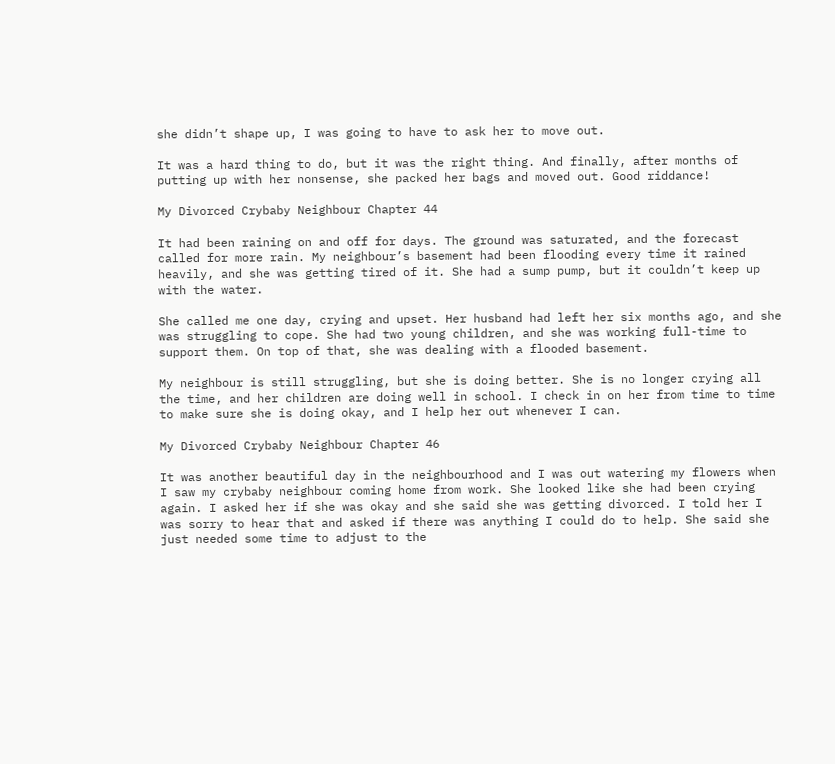she didn’t shape up, I was going to have to ask her to move out.

It was a hard thing to do, but it was the right thing. And finally, after months of putting up with her nonsense, she packed her bags and moved out. Good riddance!

My Divorced Crybaby Neighbour Chapter 44

It had been raining on and off for days. The ground was saturated, and the forecast called for more rain. My neighbour’s basement had been flooding every time it rained heavily, and she was getting tired of it. She had a sump pump, but it couldn’t keep up with the water.

She called me one day, crying and upset. Her husband had left her six months ago, and she was struggling to cope. She had two young children, and she was working full-time to support them. On top of that, she was dealing with a flooded basement.

My neighbour is still struggling, but she is doing better. She is no longer crying all the time, and her children are doing well in school. I check in on her from time to time to make sure she is doing okay, and I help her out whenever I can.

My Divorced Crybaby Neighbour Chapter 46

It was another beautiful day in the neighbourhood and I was out watering my flowers when I saw my crybaby neighbour coming home from work. She looked like she had been crying again. I asked her if she was okay and she said she was getting divorced. I told her I was sorry to hear that and asked if there was anything I could do to help. She said she just needed some time to adjust to the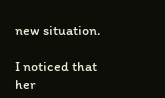new situation.

I noticed that her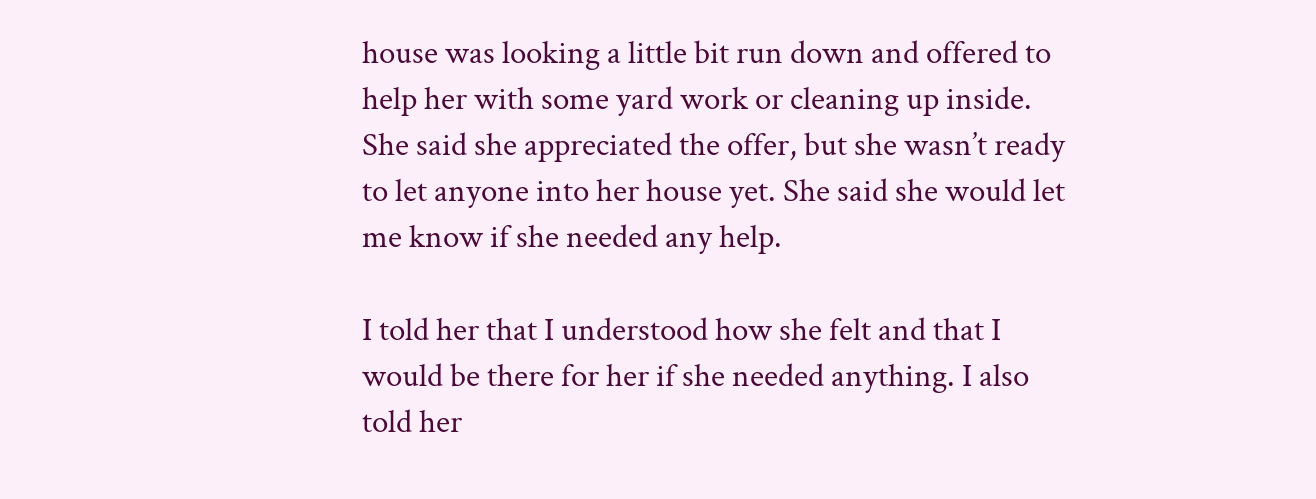house was looking a little bit run down and offered to help her with some yard work or cleaning up inside. She said she appreciated the offer, but she wasn’t ready to let anyone into her house yet. She said she would let me know if she needed any help.

I told her that I understood how she felt and that I would be there for her if she needed anything. I also told her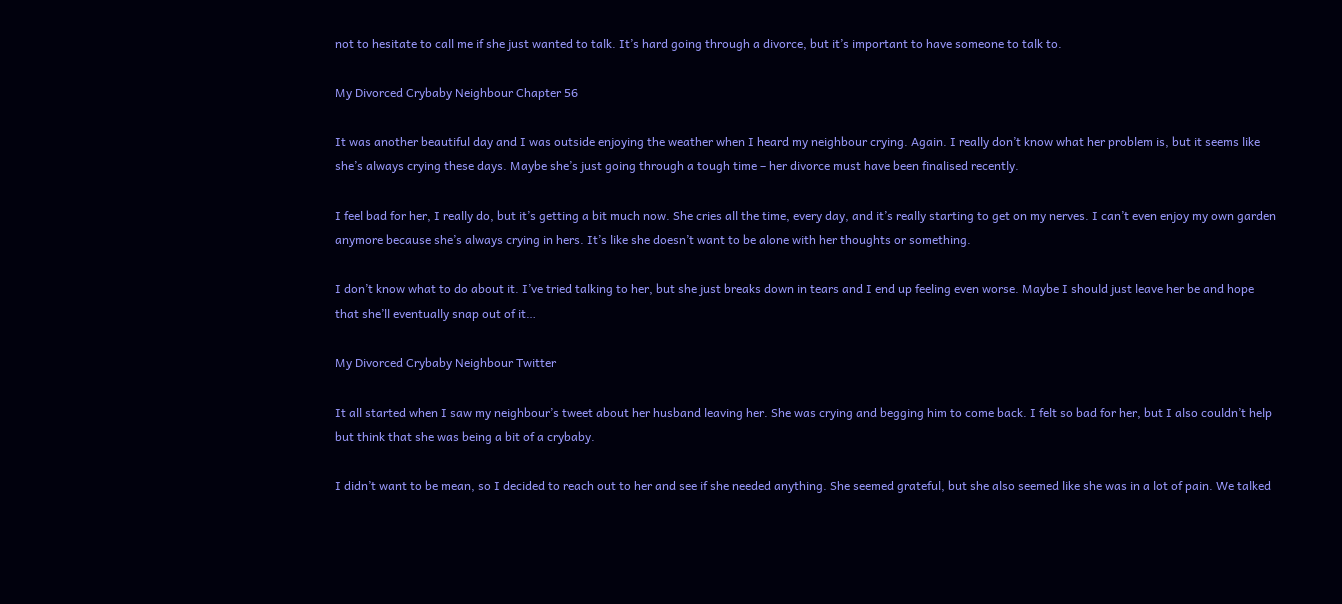not to hesitate to call me if she just wanted to talk. It’s hard going through a divorce, but it’s important to have someone to talk to.

My Divorced Crybaby Neighbour Chapter 56

It was another beautiful day and I was outside enjoying the weather when I heard my neighbour crying. Again. I really don’t know what her problem is, but it seems like she’s always crying these days. Maybe she’s just going through a tough time – her divorce must have been finalised recently.

I feel bad for her, I really do, but it’s getting a bit much now. She cries all the time, every day, and it’s really starting to get on my nerves. I can’t even enjoy my own garden anymore because she’s always crying in hers. It’s like she doesn’t want to be alone with her thoughts or something.

I don’t know what to do about it. I’ve tried talking to her, but she just breaks down in tears and I end up feeling even worse. Maybe I should just leave her be and hope that she’ll eventually snap out of it…

My Divorced Crybaby Neighbour Twitter

It all started when I saw my neighbour’s tweet about her husband leaving her. She was crying and begging him to come back. I felt so bad for her, but I also couldn’t help but think that she was being a bit of a crybaby.

I didn’t want to be mean, so I decided to reach out to her and see if she needed anything. She seemed grateful, but she also seemed like she was in a lot of pain. We talked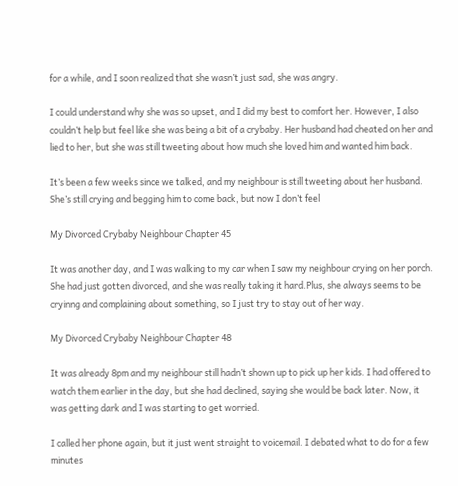for a while, and I soon realized that she wasn’t just sad, she was angry.

I could understand why she was so upset, and I did my best to comfort her. However, I also couldn’t help but feel like she was being a bit of a crybaby. Her husband had cheated on her and lied to her, but she was still tweeting about how much she loved him and wanted him back.

It’s been a few weeks since we talked, and my neighbour is still tweeting about her husband. She’s still crying and begging him to come back, but now I don’t feel

My Divorced Crybaby Neighbour Chapter 45

It was another day, and I was walking to my car when I saw my neighbour crying on her porch. She had just gotten divorced, and she was really taking it hard.Plus, she always seems to be cryinng and complaining about something, so I just try to stay out of her way.

My Divorced Crybaby Neighbour Chapter 48

It was already 8pm and my neighbour still hadn’t shown up to pick up her kids. I had offered to watch them earlier in the day, but she had declined, saying she would be back later. Now, it was getting dark and I was starting to get worried.

I called her phone again, but it just went straight to voicemail. I debated what to do for a few minutes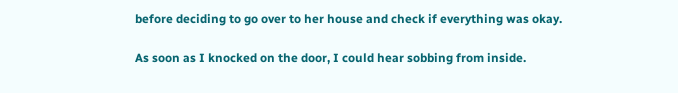before deciding to go over to her house and check if everything was okay.

As soon as I knocked on the door, I could hear sobbing from inside.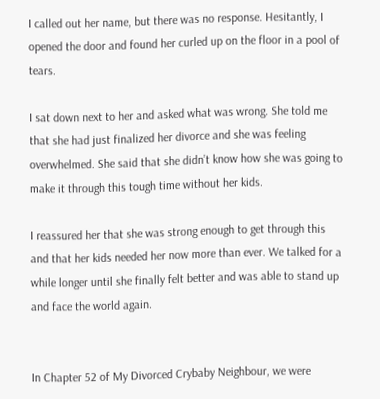I called out her name, but there was no response. Hesitantly, I opened the door and found her curled up on the floor in a pool of tears.

I sat down next to her and asked what was wrong. She told me that she had just finalized her divorce and she was feeling overwhelmed. She said that she didn’t know how she was going to make it through this tough time without her kids.

I reassured her that she was strong enough to get through this and that her kids needed her now more than ever. We talked for a while longer until she finally felt better and was able to stand up and face the world again.


In Chapter 52 of My Divorced Crybaby Neighbour, we were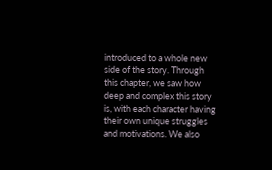introduced to a whole new side of the story. Through this chapter, we saw how deep and complex this story is, with each character having their own unique struggles and motivations. We also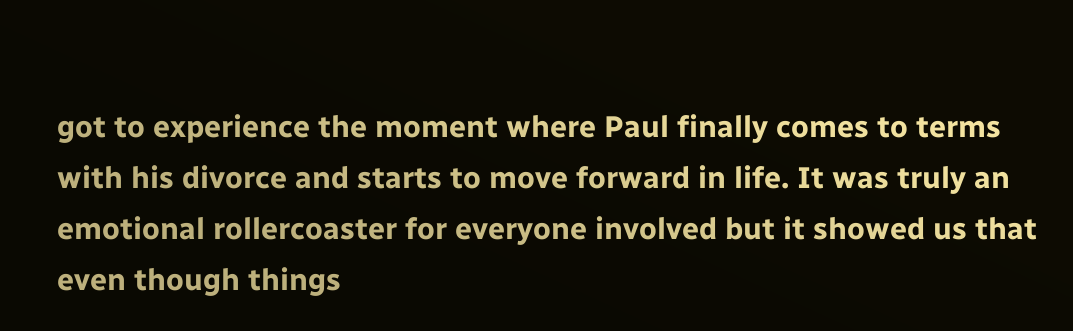got to experience the moment where Paul finally comes to terms with his divorce and starts to move forward in life. It was truly an emotional rollercoaster for everyone involved but it showed us that even though things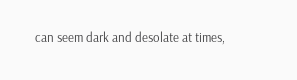can seem dark and desolate at times,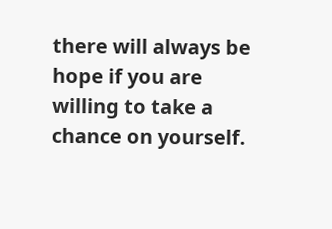there will always be hope if you are willing to take a chance on yourself.